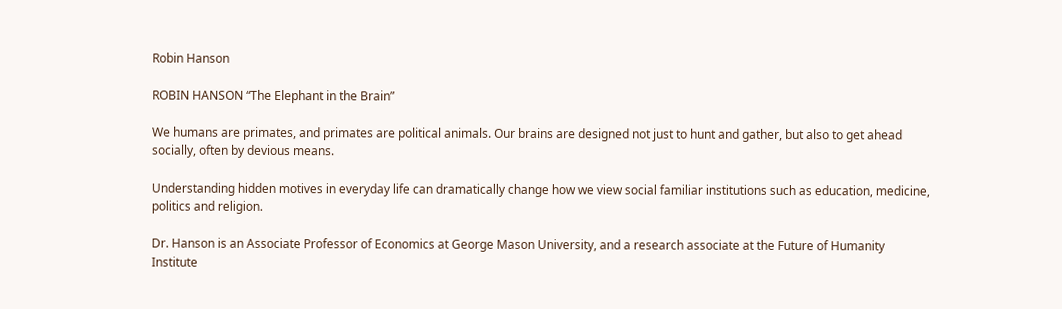Robin Hanson

ROBIN HANSON “The Elephant in the Brain”

We humans are primates, and primates are political animals. Our brains are designed not just to hunt and gather, but also to get ahead socially, often by devious means.

Understanding hidden motives in everyday life can dramatically change how we view social familiar institutions such as education, medicine, politics and religion.

Dr. Hanson is an Associate Professor of Economics at George Mason University, and a research associate at the Future of Humanity Institute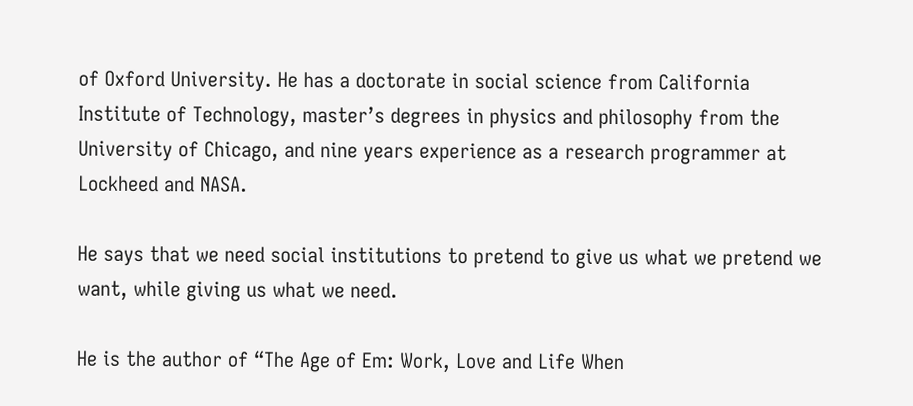of Oxford University. He has a doctorate in social science from California Institute of Technology, master’s degrees in physics and philosophy from the University of Chicago, and nine years experience as a research programmer at Lockheed and NASA.

He says that we need social institutions to pretend to give us what we pretend we want, while giving us what we need.

He is the author of “The Age of Em: Work, Love and Life When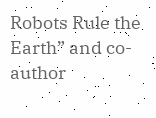Robots Rule the Earth” and co-author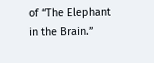of “The Elephant in the Brain.”